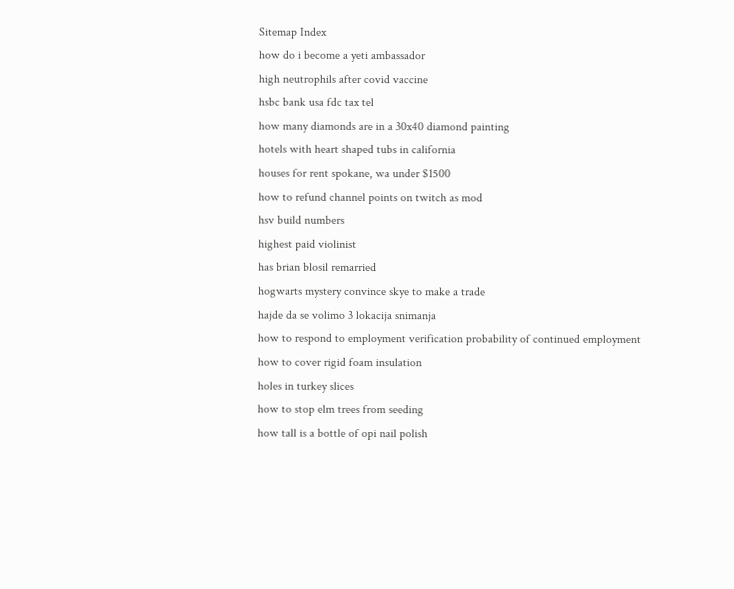Sitemap Index
how do i become a yeti ambassador
high neutrophils after covid vaccine
hsbc bank usa fdc tax tel
how many diamonds are in a 30x40 diamond painting
hotels with heart shaped tubs in california
houses for rent spokane, wa under $1500
how to refund channel points on twitch as mod
hsv build numbers
highest paid violinist
has brian blosil remarried
hogwarts mystery convince skye to make a trade
hajde da se volimo 3 lokacija snimanja
how to respond to employment verification probability of continued employment
how to cover rigid foam insulation
holes in turkey slices
how to stop elm trees from seeding
how tall is a bottle of opi nail polish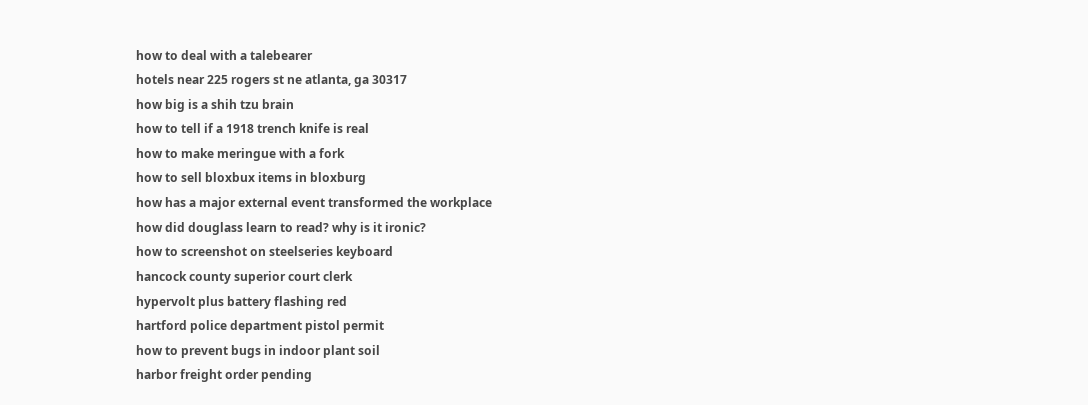how to deal with a talebearer
hotels near 225 rogers st ne atlanta, ga 30317
how big is a shih tzu brain
how to tell if a 1918 trench knife is real
how to make meringue with a fork
how to sell bloxbux items in bloxburg
how has a major external event transformed the workplace
how did douglass learn to read? why is it ironic?
how to screenshot on steelseries keyboard
hancock county superior court clerk
hypervolt plus battery flashing red
hartford police department pistol permit
how to prevent bugs in indoor plant soil
harbor freight order pending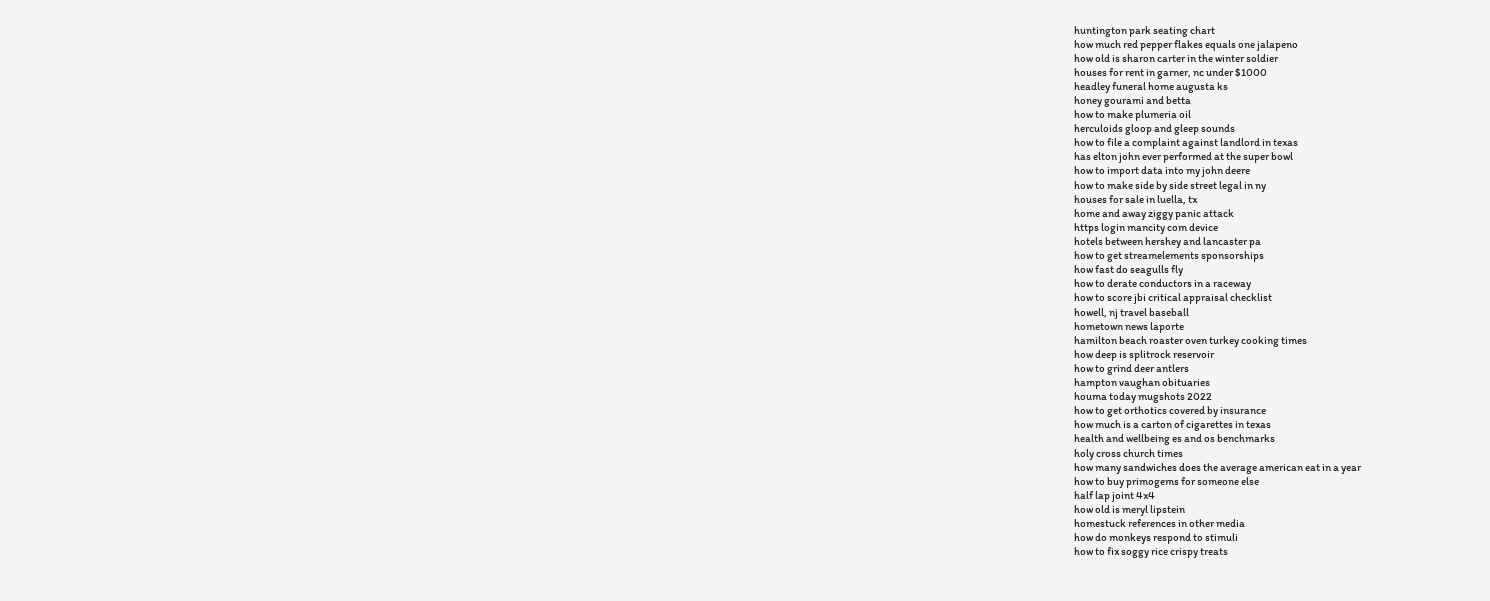huntington park seating chart
how much red pepper flakes equals one jalapeno
how old is sharon carter in the winter soldier
houses for rent in garner, nc under $1000
headley funeral home augusta ks
honey gourami and betta
how to make plumeria oil
herculoids gloop and gleep sounds
how to file a complaint against landlord in texas
has elton john ever performed at the super bowl
how to import data into my john deere
how to make side by side street legal in ny
houses for sale in luella, tx
home and away ziggy panic attack
https login mancity com device
hotels between hershey and lancaster pa
how to get streamelements sponsorships
how fast do seagulls fly
how to derate conductors in a raceway
how to score jbi critical appraisal checklist
howell, nj travel baseball
hometown news laporte
hamilton beach roaster oven turkey cooking times
how deep is splitrock reservoir
how to grind deer antlers
hampton vaughan obituaries
houma today mugshots 2022
how to get orthotics covered by insurance
how much is a carton of cigarettes in texas
health and wellbeing es and os benchmarks
holy cross church times
how many sandwiches does the average american eat in a year
how to buy primogems for someone else
half lap joint 4x4
how old is meryl lipstein
homestuck references in other media
how do monkeys respond to stimuli
how to fix soggy rice crispy treats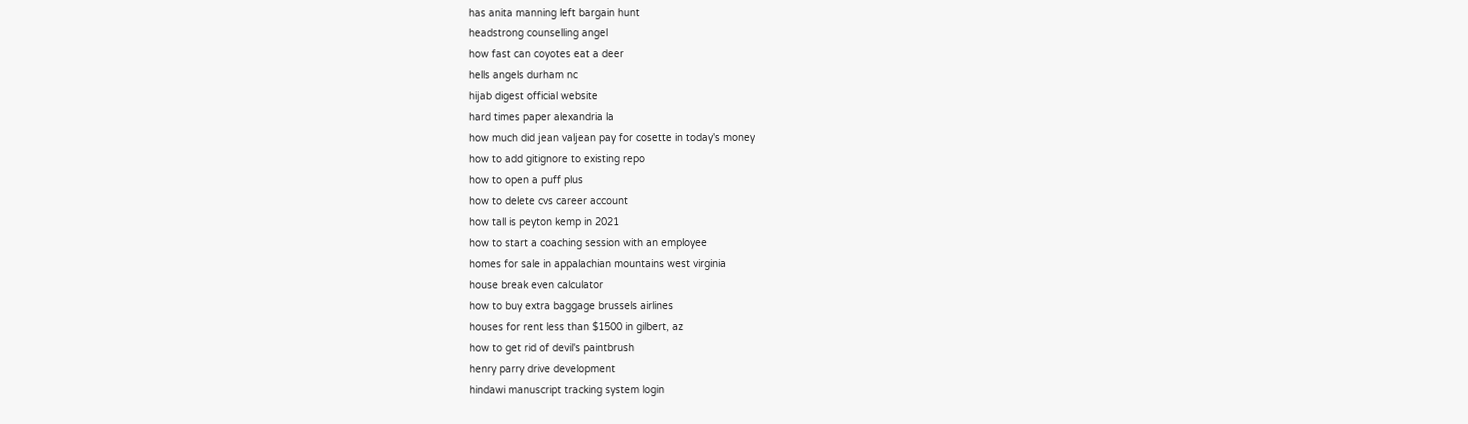has anita manning left bargain hunt
headstrong counselling angel
how fast can coyotes eat a deer
hells angels durham nc
hijab digest official website
hard times paper alexandria la
how much did jean valjean pay for cosette in today's money
how to add gitignore to existing repo
how to open a puff plus
how to delete cvs career account
how tall is peyton kemp in 2021
how to start a coaching session with an employee
homes for sale in appalachian mountains west virginia
house break even calculator
how to buy extra baggage brussels airlines
houses for rent less than $1500 in gilbert, az
how to get rid of devil's paintbrush
henry parry drive development
hindawi manuscript tracking system login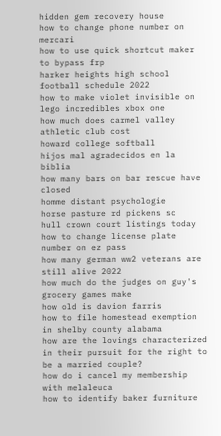hidden gem recovery house
how to change phone number on mercari
how to use quick shortcut maker to bypass frp
harker heights high school football schedule 2022
how to make violet invisible on lego incredibles xbox one
how much does carmel valley athletic club cost
howard college softball
hijos mal agradecidos en la biblia
how many bars on bar rescue have closed
homme distant psychologie
horse pasture rd pickens sc
hull crown court listings today
how to change license plate number on ez pass
how many german ww2 veterans are still alive 2022
how much do the judges on guy's grocery games make
how old is davion farris
how to file homestead exemption in shelby county alabama
how are the lovings characterized in their pursuit for the right to be a married couple?
how do i cancel my membership with melaleuca
how to identify baker furniture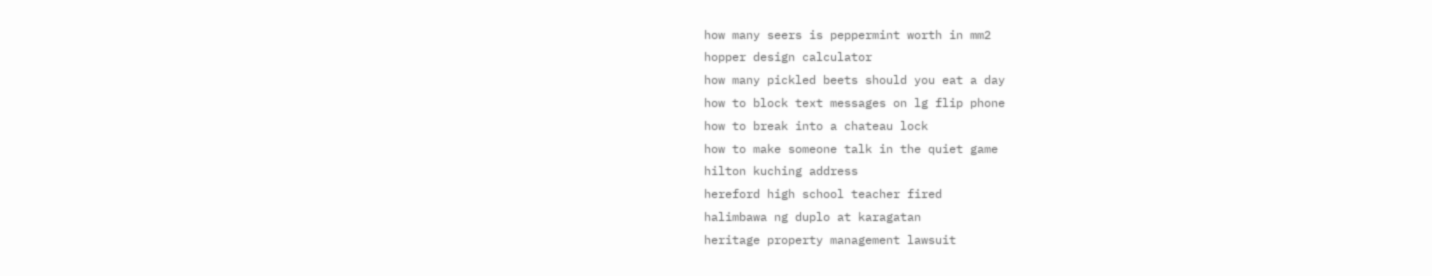how many seers is peppermint worth in mm2
hopper design calculator
how many pickled beets should you eat a day
how to block text messages on lg flip phone
how to break into a chateau lock
how to make someone talk in the quiet game
hilton kuching address
hereford high school teacher fired
halimbawa ng duplo at karagatan
heritage property management lawsuit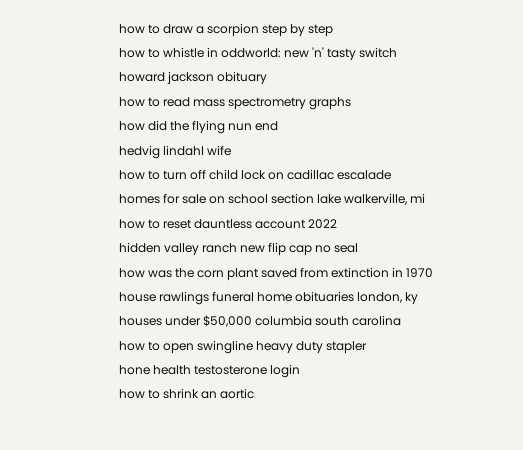how to draw a scorpion step by step
how to whistle in oddworld: new 'n' tasty switch
howard jackson obituary
how to read mass spectrometry graphs
how did the flying nun end
hedvig lindahl wife
how to turn off child lock on cadillac escalade
homes for sale on school section lake walkerville, mi
how to reset dauntless account 2022
hidden valley ranch new flip cap no seal
how was the corn plant saved from extinction in 1970
house rawlings funeral home obituaries london, ky
houses under $50,000 columbia south carolina
how to open swingline heavy duty stapler
hone health testosterone login
how to shrink an aortic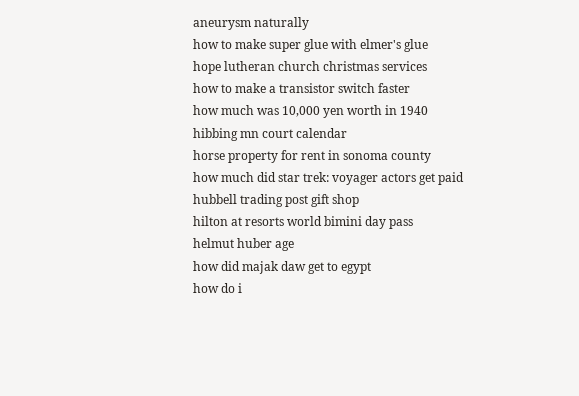aneurysm naturally
how to make super glue with elmer's glue
hope lutheran church christmas services
how to make a transistor switch faster
how much was 10,000 yen worth in 1940
hibbing mn court calendar
horse property for rent in sonoma county
how much did star trek: voyager actors get paid
hubbell trading post gift shop
hilton at resorts world bimini day pass
helmut huber age
how did majak daw get to egypt
how do i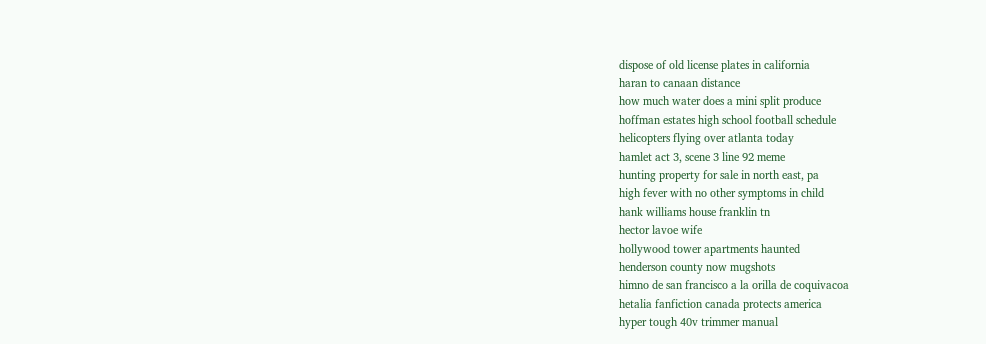dispose of old license plates in california
haran to canaan distance
how much water does a mini split produce
hoffman estates high school football schedule
helicopters flying over atlanta today
hamlet act 3, scene 3 line 92 meme
hunting property for sale in north east, pa
high fever with no other symptoms in child
hank williams house franklin tn
hector lavoe wife
hollywood tower apartments haunted
henderson county now mugshots
himno de san francisco a la orilla de coquivacoa
hetalia fanfiction canada protects america
hyper tough 40v trimmer manual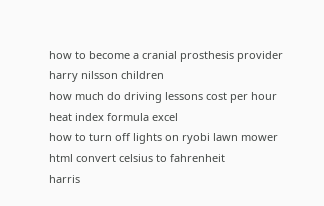how to become a cranial prosthesis provider
harry nilsson children
how much do driving lessons cost per hour
heat index formula excel
how to turn off lights on ryobi lawn mower
html convert celsius to fahrenheit
harris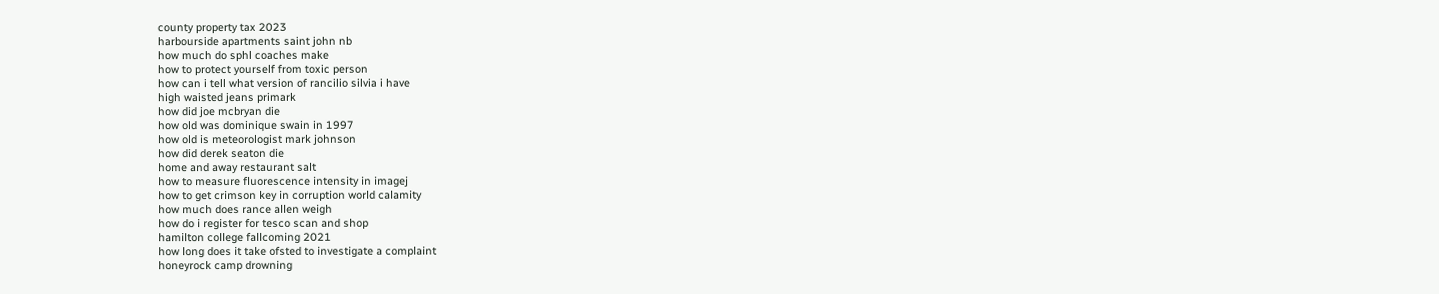county property tax 2023
harbourside apartments saint john nb
how much do sphl coaches make
how to protect yourself from toxic person
how can i tell what version of rancilio silvia i have
high waisted jeans primark
how did joe mcbryan die
how old was dominique swain in 1997
how old is meteorologist mark johnson
how did derek seaton die
home and away restaurant salt
how to measure fluorescence intensity in imagej
how to get crimson key in corruption world calamity
how much does rance allen weigh
how do i register for tesco scan and shop
hamilton college fallcoming 2021
how long does it take ofsted to investigate a complaint
honeyrock camp drowning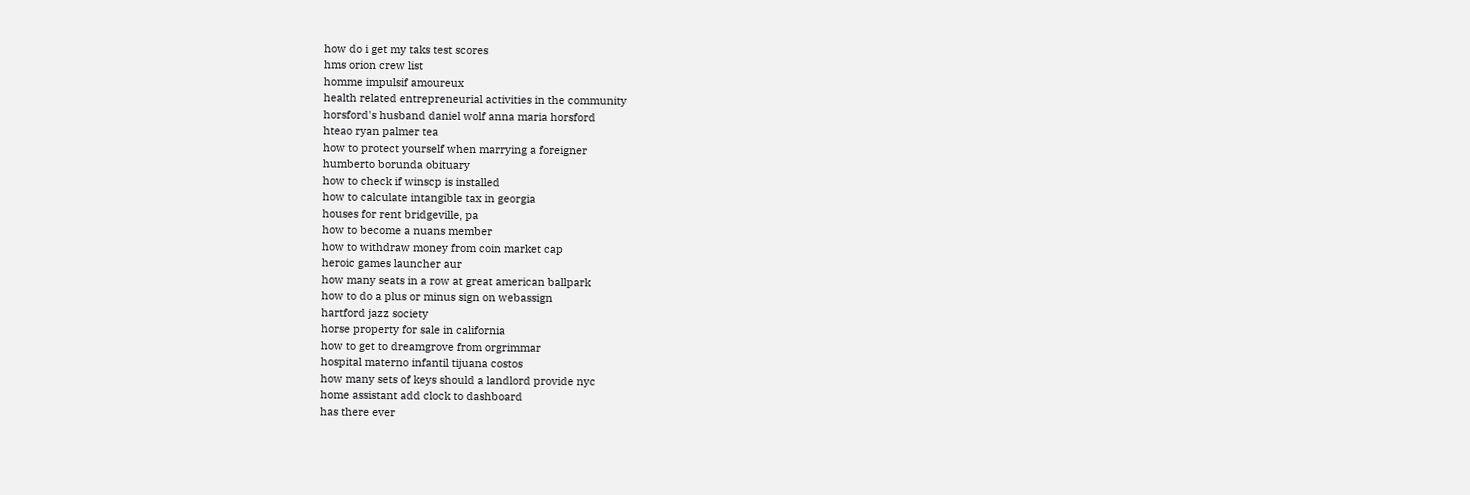how do i get my taks test scores
hms orion crew list
homme impulsif amoureux
health related entrepreneurial activities in the community
horsford's husband daniel wolf anna maria horsford
hteao ryan palmer tea
how to protect yourself when marrying a foreigner
humberto borunda obituary
how to check if winscp is installed
how to calculate intangible tax in georgia
houses for rent bridgeville, pa
how to become a nuans member
how to withdraw money from coin market cap
heroic games launcher aur
how many seats in a row at great american ballpark
how to do a plus or minus sign on webassign
hartford jazz society
horse property for sale in california
how to get to dreamgrove from orgrimmar
hospital materno infantil tijuana costos
how many sets of keys should a landlord provide nyc
home assistant add clock to dashboard
has there ever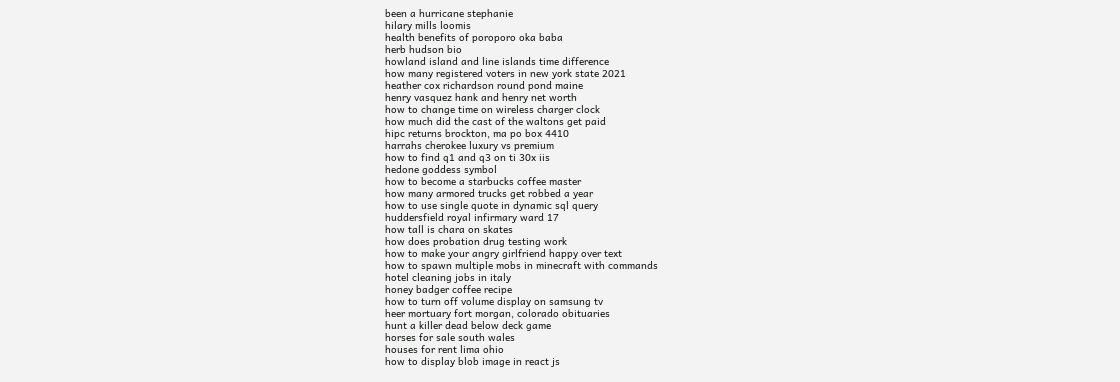been a hurricane stephanie
hilary mills loomis
health benefits of poroporo oka baba
herb hudson bio
howland island and line islands time difference
how many registered voters in new york state 2021
heather cox richardson round pond maine
henry vasquez hank and henry net worth
how to change time on wireless charger clock
how much did the cast of the waltons get paid
hipc returns brockton, ma po box 4410
harrahs cherokee luxury vs premium
how to find q1 and q3 on ti 30x iis
hedone goddess symbol
how to become a starbucks coffee master
how many armored trucks get robbed a year
how to use single quote in dynamic sql query
huddersfield royal infirmary ward 17
how tall is chara on skates
how does probation drug testing work
how to make your angry girlfriend happy over text
how to spawn multiple mobs in minecraft with commands
hotel cleaning jobs in italy
honey badger coffee recipe
how to turn off volume display on samsung tv
heer mortuary fort morgan, colorado obituaries
hunt a killer dead below deck game
horses for sale south wales
houses for rent lima ohio
how to display blob image in react js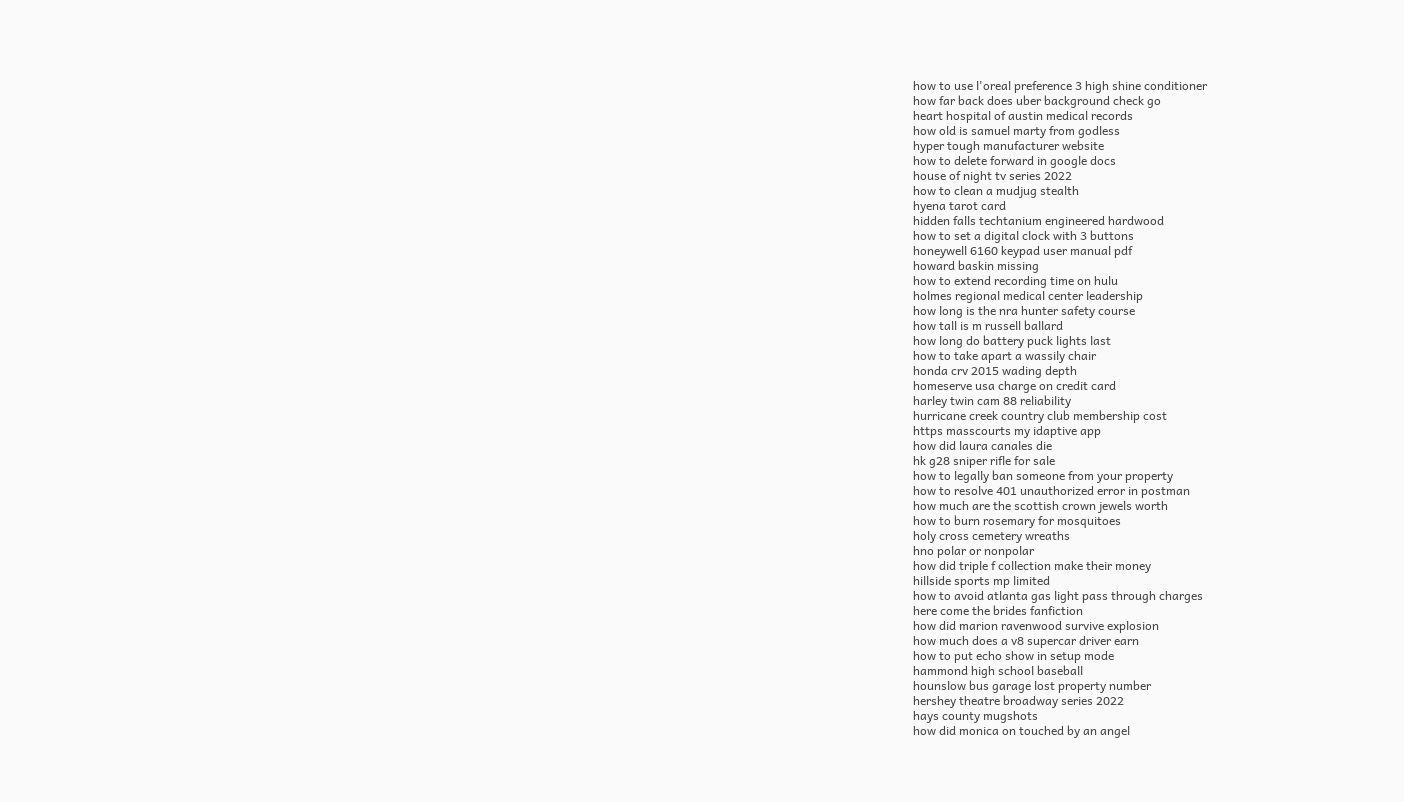how to use l'oreal preference 3 high shine conditioner
how far back does uber background check go
heart hospital of austin medical records
how old is samuel marty from godless
hyper tough manufacturer website
how to delete forward in google docs
house of night tv series 2022
how to clean a mudjug stealth
hyena tarot card
hidden falls techtanium engineered hardwood
how to set a digital clock with 3 buttons
honeywell 6160 keypad user manual pdf
howard baskin missing
how to extend recording time on hulu
holmes regional medical center leadership
how long is the nra hunter safety course
how tall is m russell ballard
how long do battery puck lights last
how to take apart a wassily chair
honda crv 2015 wading depth
homeserve usa charge on credit card
harley twin cam 88 reliability
hurricane creek country club membership cost
https masscourts my idaptive app
how did laura canales die
hk g28 sniper rifle for sale
how to legally ban someone from your property
how to resolve 401 unauthorized error in postman
how much are the scottish crown jewels worth
how to burn rosemary for mosquitoes
holy cross cemetery wreaths
hno polar or nonpolar
how did triple f collection make their money
hillside sports mp limited
how to avoid atlanta gas light pass through charges
here come the brides fanfiction
how did marion ravenwood survive explosion
how much does a v8 supercar driver earn
how to put echo show in setup mode
hammond high school baseball
hounslow bus garage lost property number
hershey theatre broadway series 2022
hays county mugshots
how did monica on touched by an angel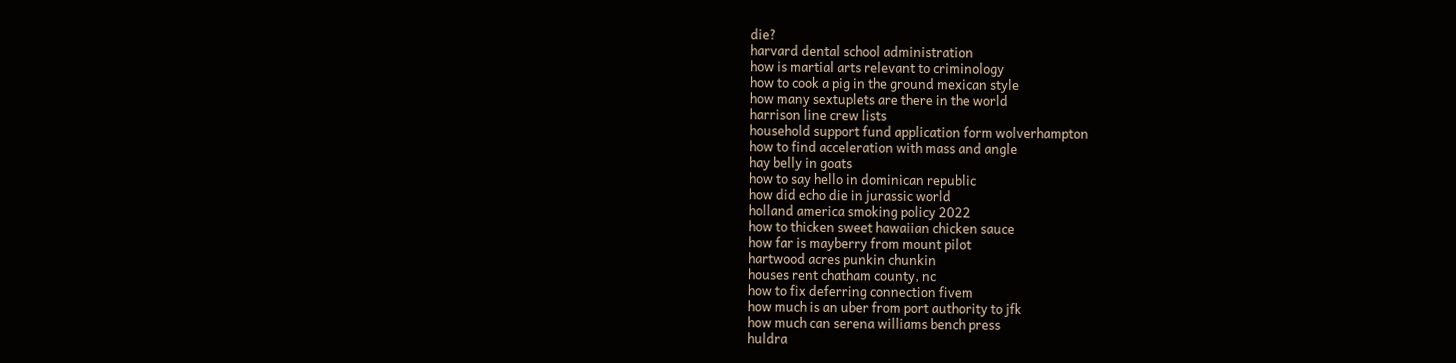die?
harvard dental school administration
how is martial arts relevant to criminology
how to cook a pig in the ground mexican style
how many sextuplets are there in the world
harrison line crew lists
household support fund application form wolverhampton
how to find acceleration with mass and angle
hay belly in goats
how to say hello in dominican republic
how did echo die in jurassic world
holland america smoking policy 2022
how to thicken sweet hawaiian chicken sauce
how far is mayberry from mount pilot
hartwood acres punkin chunkin
houses rent chatham county, nc
how to fix deferring connection fivem
how much is an uber from port authority to jfk
how much can serena williams bench press
huldra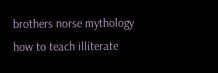brothers norse mythology
how to teach illiterate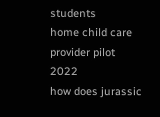students
home child care provider pilot 2022
how does jurassic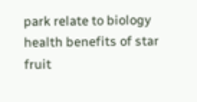park relate to biology
health benefits of star fruit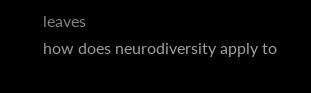leaves
how does neurodiversity apply to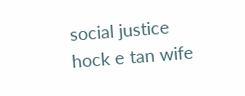social justice
hock e tan wife